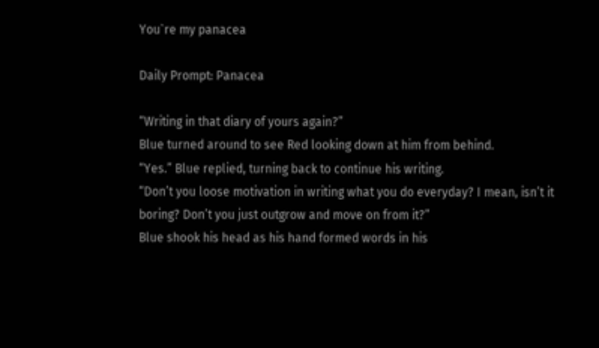You`re my panacea

Daily Prompt: Panacea

“Writing in that diary of yours again?”
Blue turned around to see Red looking down at him from behind.
“Yes.” Blue replied, turning back to continue his writing.
“Don’t you loose motivation in writing what you do everyday? I mean, isn’t it boring? Don’t you just outgrow and move on from it?”
Blue shook his head as his hand formed words in his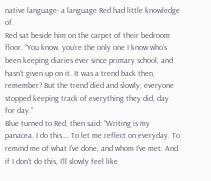native language- a language Red had little knowledge of.
Red sat beside him on the carpet of their bedroom floor. “You know, you’re the only one I know who’s been keeping diaries ever since primary school, and hasn’t given up on it. It was a trend back then, remember? But the trend died and slowly, everyone stopped keeping track of everything they did, day for day.”
Blue turned to Red, then said: “Writing is my panacea. I do this…. To let me reflect on everyday. To remind me of what I’ve done, and whom I’ve met. And if I don’t do this, I’ll slowly feel like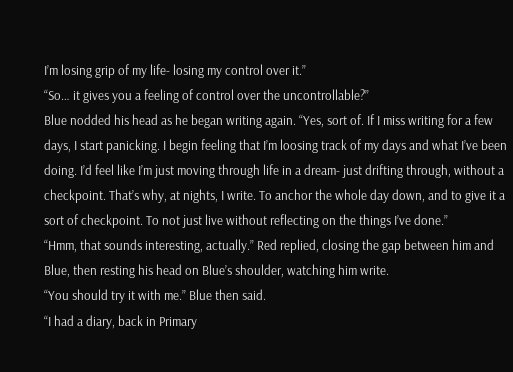I’m losing grip of my life- losing my control over it.”
“So… it gives you a feeling of control over the uncontrollable?”
Blue nodded his head as he began writing again. “Yes, sort of. If I miss writing for a few days, I start panicking. I begin feeling that I’m loosing track of my days and what I’ve been doing. I’d feel like I’m just moving through life in a dream- just drifting through, without a checkpoint. That’s why, at nights, I write. To anchor the whole day down, and to give it a sort of checkpoint. To not just live without reflecting on the things I’ve done.”
“Hmm, that sounds interesting, actually.” Red replied, closing the gap between him and Blue, then resting his head on Blue’s shoulder, watching him write.
“You should try it with me.” Blue then said.
“I had a diary, back in Primary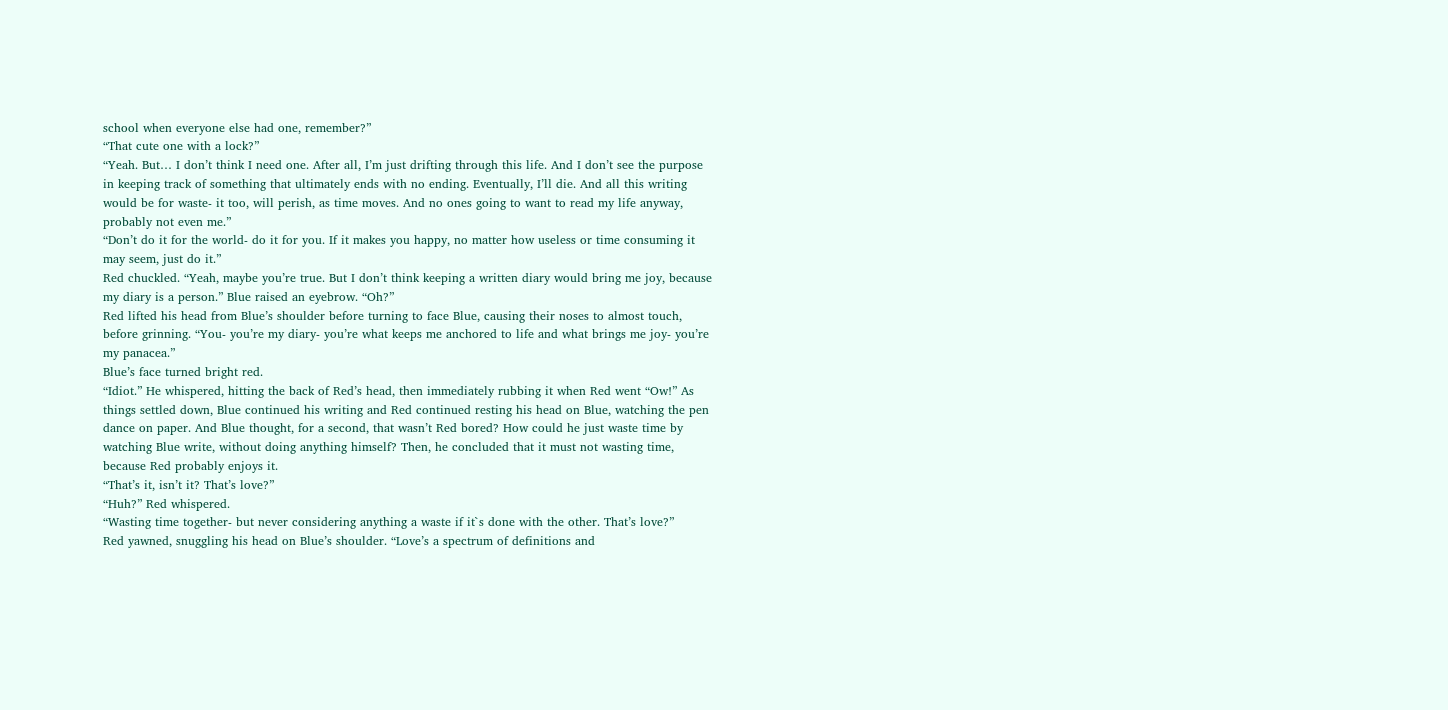school when everyone else had one, remember?”
“That cute one with a lock?”
“Yeah. But… I don’t think I need one. After all, I’m just drifting through this life. And I don’t see the purpose in keeping track of something that ultimately ends with no ending. Eventually, I’ll die. And all this writing would be for waste- it too, will perish, as time moves. And no ones going to want to read my life anyway, probably not even me.”
“Don’t do it for the world- do it for you. If it makes you happy, no matter how useless or time consuming it may seem, just do it.”
Red chuckled. “Yeah, maybe you’re true. But I don’t think keeping a written diary would bring me joy, because my diary is a person.” Blue raised an eyebrow. “Oh?”
Red lifted his head from Blue’s shoulder before turning to face Blue, causing their noses to almost touch, before grinning. “You- you’re my diary- you’re what keeps me anchored to life and what brings me joy- you’re my panacea.”
Blue’s face turned bright red.
“Idiot.” He whispered, hitting the back of Red’s head, then immediately rubbing it when Red went “Ow!” As things settled down, Blue continued his writing and Red continued resting his head on Blue, watching the pen dance on paper. And Blue thought, for a second, that wasn’t Red bored? How could he just waste time by watching Blue write, without doing anything himself? Then, he concluded that it must not wasting time, because Red probably enjoys it.
“That’s it, isn’t it? That’s love?”
“Huh?” Red whispered.
“Wasting time together- but never considering anything a waste if it`s done with the other. That’s love?”
Red yawned, snuggling his head on Blue’s shoulder. “Love’s a spectrum of definitions and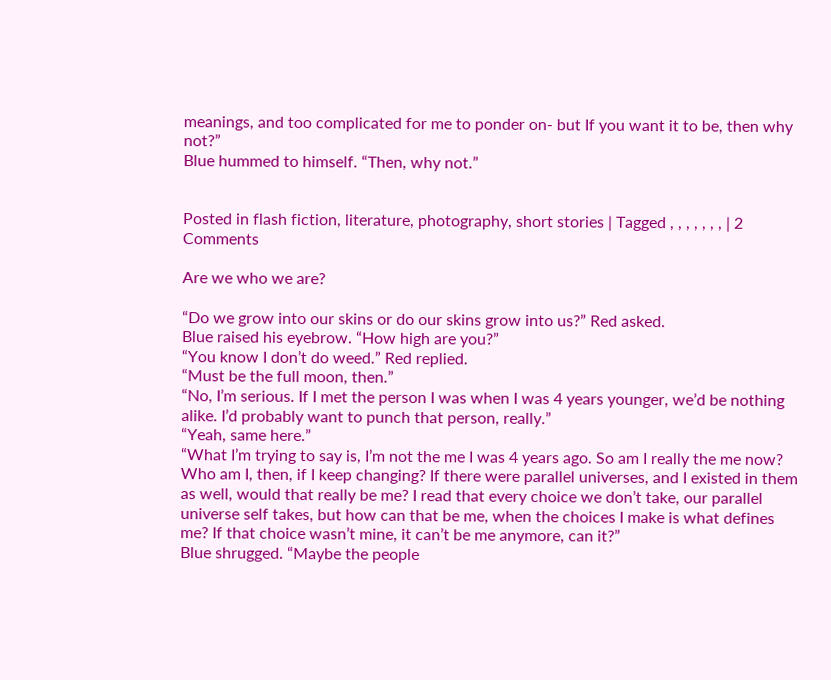meanings, and too complicated for me to ponder on- but If you want it to be, then why not?”
Blue hummed to himself. “Then, why not.”


Posted in flash fiction, literature, photography, short stories | Tagged , , , , , , , | 2 Comments

Are we who we are?

“Do we grow into our skins or do our skins grow into us?” Red asked.
Blue raised his eyebrow. “How high are you?”
“You know I don’t do weed.” Red replied.
“Must be the full moon, then.”
“No, I’m serious. If I met the person I was when I was 4 years younger, we’d be nothing alike. I’d probably want to punch that person, really.”
“Yeah, same here.”
“What I’m trying to say is, I’m not the me I was 4 years ago. So am I really the me now? Who am I, then, if I keep changing? If there were parallel universes, and I existed in them as well, would that really be me? I read that every choice we don’t take, our parallel universe self takes, but how can that be me, when the choices I make is what defines me? If that choice wasn’t mine, it can’t be me anymore, can it?”
Blue shrugged. “Maybe the people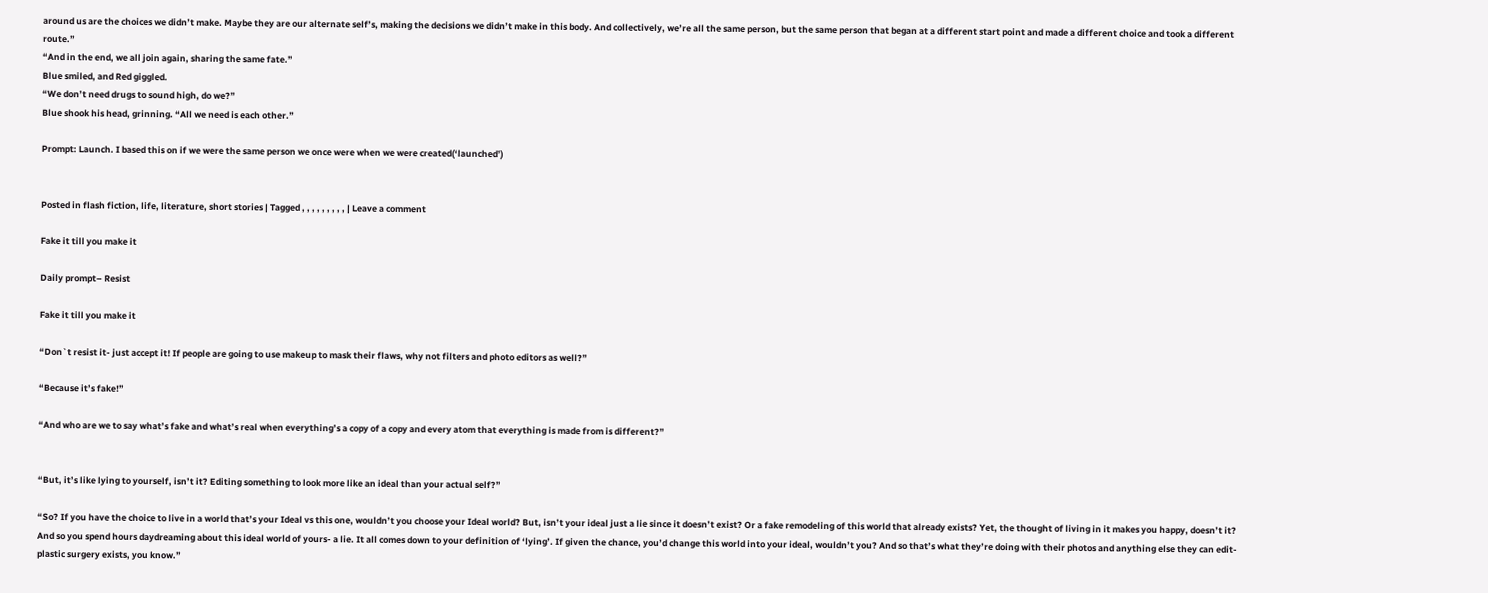around us are the choices we didn’t make. Maybe they are our alternate self’s, making the decisions we didn’t make in this body. And collectively, we’re all the same person, but the same person that began at a different start point and made a different choice and took a different route.”
“And in the end, we all join again, sharing the same fate.”
Blue smiled, and Red giggled.
“We don’t need drugs to sound high, do we?”
Blue shook his head, grinning. “All we need is each other.”

Prompt: Launch. I based this on if we were the same person we once were when we were created(‘launched’)


Posted in flash fiction, life, literature, short stories | Tagged , , , , , , , , , | Leave a comment

Fake it till you make it

Daily prompt– Resist

Fake it till you make it

“Don`t resist it- just accept it! If people are going to use makeup to mask their flaws, why not filters and photo editors as well?”

“Because it’s fake!”

“And who are we to say what’s fake and what’s real when everything’s a copy of a copy and every atom that everything is made from is different?”


“But, it’s like lying to yourself, isn’t it? Editing something to look more like an ideal than your actual self?”

“So? If you have the choice to live in a world that’s your Ideal vs this one, wouldn’t you choose your Ideal world? But, isn’t your ideal just a lie since it doesn’t exist? Or a fake remodeling of this world that already exists? Yet, the thought of living in it makes you happy, doesn’t it? And so you spend hours daydreaming about this ideal world of yours- a lie. It all comes down to your definition of ‘lying’. If given the chance, you’d change this world into your ideal, wouldn’t you? And so that’s what they’re doing with their photos and anything else they can edit- plastic surgery exists, you know.”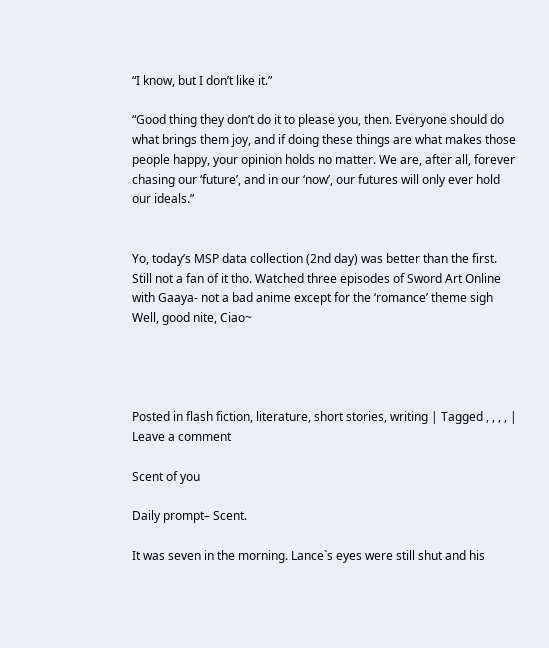“I know, but I don’t like it.”

“Good thing they don’t do it to please you, then. Everyone should do what brings them joy, and if doing these things are what makes those people happy, your opinion holds no matter. We are, after all, forever chasing our ‘future’, and in our ‘now’, our futures will only ever hold our ideals.”


Yo, today’s MSP data collection (2nd day) was better than the first. Still not a fan of it tho. Watched three episodes of Sword Art Online with Gaaya- not a bad anime except for the ‘romance’ theme sigh Well, good nite, Ciao~




Posted in flash fiction, literature, short stories, writing | Tagged , , , , | Leave a comment

Scent of you

Daily prompt– Scent.

It was seven in the morning. Lance`s eyes were still shut and his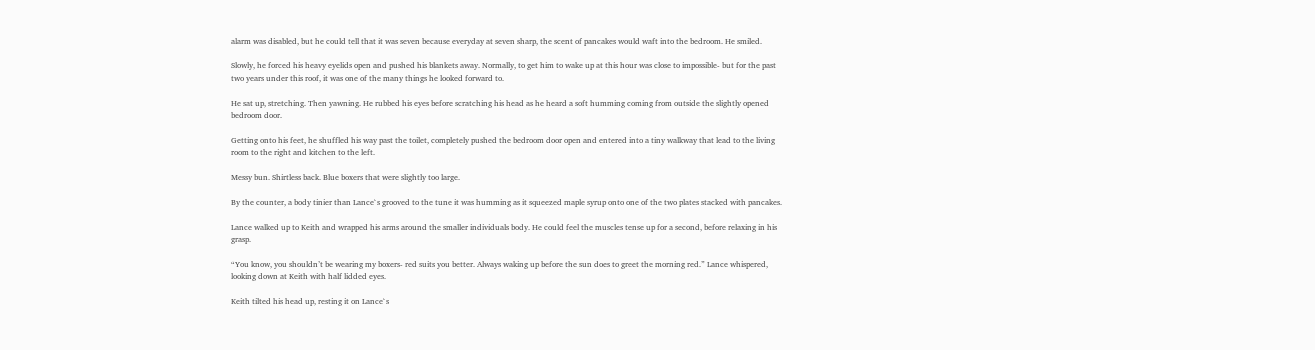alarm was disabled, but he could tell that it was seven because everyday at seven sharp, the scent of pancakes would waft into the bedroom. He smiled.

Slowly, he forced his heavy eyelids open and pushed his blankets away. Normally, to get him to wake up at this hour was close to impossible- but for the past two years under this roof, it was one of the many things he looked forward to.

He sat up, stretching. Then yawning. He rubbed his eyes before scratching his head as he heard a soft humming coming from outside the slightly opened bedroom door.

Getting onto his feet, he shuffled his way past the toilet, completely pushed the bedroom door open and entered into a tiny walkway that lead to the living room to the right and kitchen to the left.

Messy bun. Shirtless back. Blue boxers that were slightly too large.

By the counter, a body tinier than Lance`s grooved to the tune it was humming as it squeezed maple syrup onto one of the two plates stacked with pancakes.

Lance walked up to Keith and wrapped his arms around the smaller individuals body. He could feel the muscles tense up for a second, before relaxing in his grasp.

“You know, you shouldn’t be wearing my boxers- red suits you better. Always waking up before the sun does to greet the morning red.” Lance whispered, looking down at Keith with half lidded eyes.

Keith tilted his head up, resting it on Lance`s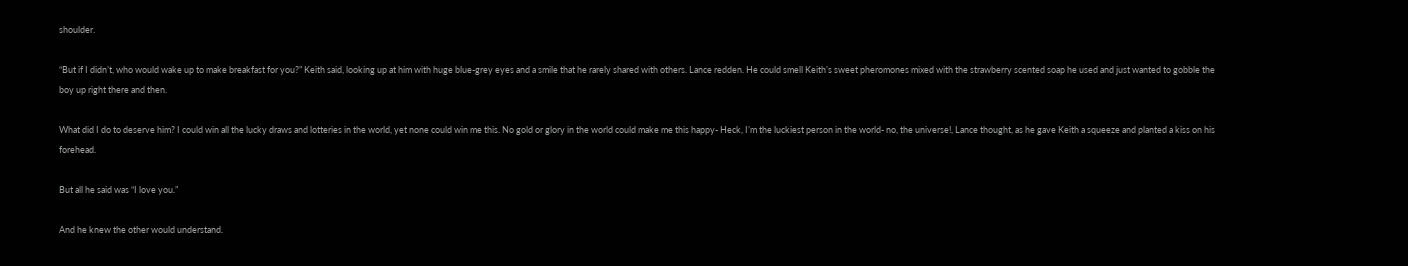shoulder.

“But if I didn’t, who would wake up to make breakfast for you?” Keith said, looking up at him with huge blue-grey eyes and a smile that he rarely shared with others. Lance redden. He could smell Keith’s sweet pheromones mixed with the strawberry scented soap he used and just wanted to gobble the boy up right there and then.

What did I do to deserve him? I could win all the lucky draws and lotteries in the world, yet none could win me this. No gold or glory in the world could make me this happy- Heck, I’m the luckiest person in the world- no, the universe!, Lance thought, as he gave Keith a squeeze and planted a kiss on his forehead.

But all he said was “I love you.”

And he knew the other would understand.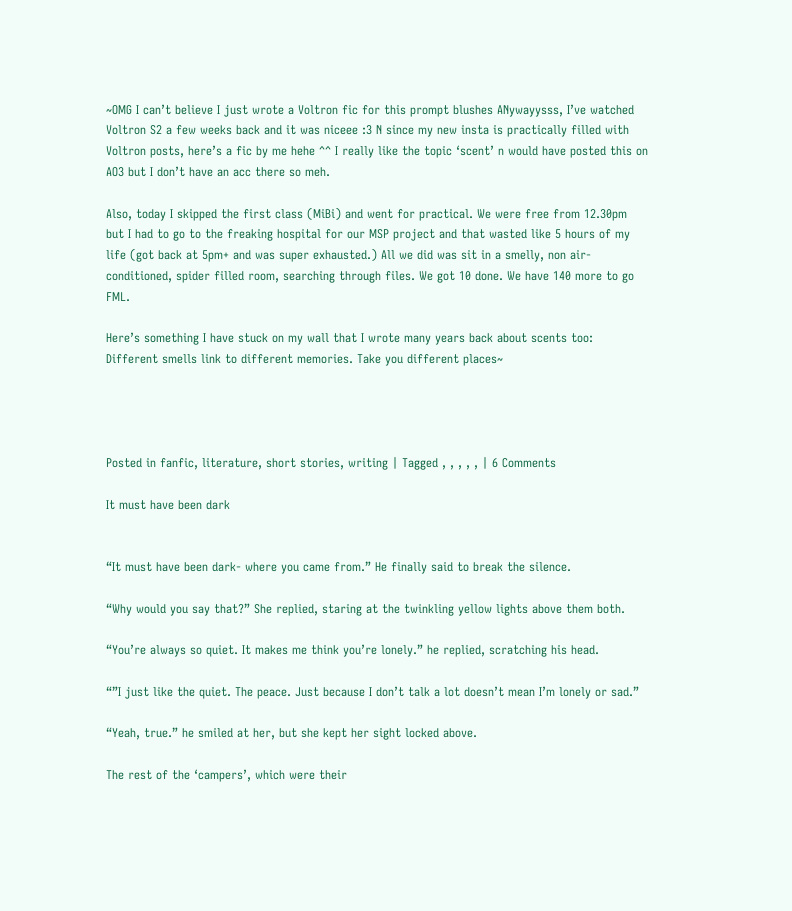~OMG I can’t believe I just wrote a Voltron fic for this prompt blushes ANywayysss, I’ve watched Voltron S2 a few weeks back and it was niceee :3 N since my new insta is practically filled with Voltron posts, here’s a fic by me hehe ^^ I really like the topic ‘scent’ n would have posted this on AO3 but I don’t have an acc there so meh.

Also, today I skipped the first class (MiBi) and went for practical. We were free from 12.30pm but I had to go to the freaking hospital for our MSP project and that wasted like 5 hours of my life (got back at 5pm+ and was super exhausted.) All we did was sit in a smelly, non air-conditioned, spider filled room, searching through files. We got 10 done. We have 140 more to go FML.

Here’s something I have stuck on my wall that I wrote many years back about scents too: Different smells link to different memories. Take you different places~




Posted in fanfic, literature, short stories, writing | Tagged , , , , , | 6 Comments

It must have been dark


“It must have been dark- where you came from.” He finally said to break the silence.

“Why would you say that?” She replied, staring at the twinkling yellow lights above them both.

“You’re always so quiet. It makes me think you’re lonely.” he replied, scratching his head.

“”I just like the quiet. The peace. Just because I don’t talk a lot doesn’t mean I’m lonely or sad.”

“Yeah, true.” he smiled at her, but she kept her sight locked above.

The rest of the ‘campers’, which were their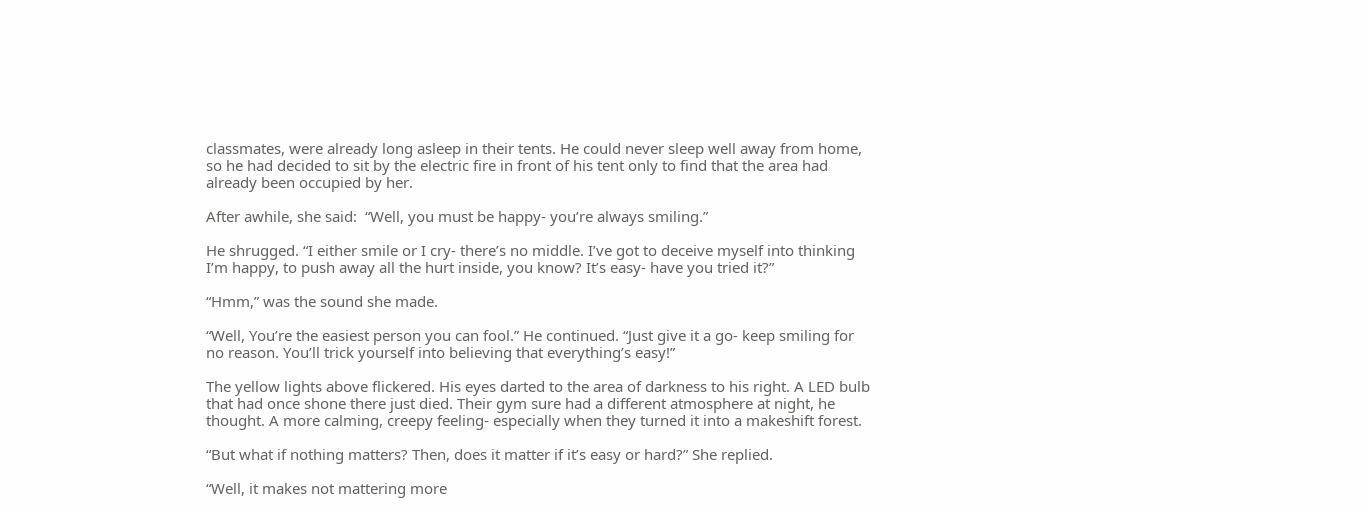classmates, were already long asleep in their tents. He could never sleep well away from home, so he had decided to sit by the electric fire in front of his tent only to find that the area had already been occupied by her.

After awhile, she said:  “Well, you must be happy- you’re always smiling.”

He shrugged. “I either smile or I cry- there’s no middle. I’ve got to deceive myself into thinking I’m happy, to push away all the hurt inside, you know? It’s easy- have you tried it?”

“Hmm,” was the sound she made.

“Well, You’re the easiest person you can fool.” He continued. “Just give it a go- keep smiling for no reason. You’ll trick yourself into believing that everything’s easy!”

The yellow lights above flickered. His eyes darted to the area of darkness to his right. A LED bulb that had once shone there just died. Their gym sure had a different atmosphere at night, he thought. A more calming, creepy feeling- especially when they turned it into a makeshift forest.

“But what if nothing matters? Then, does it matter if it’s easy or hard?” She replied.

“Well, it makes not mattering more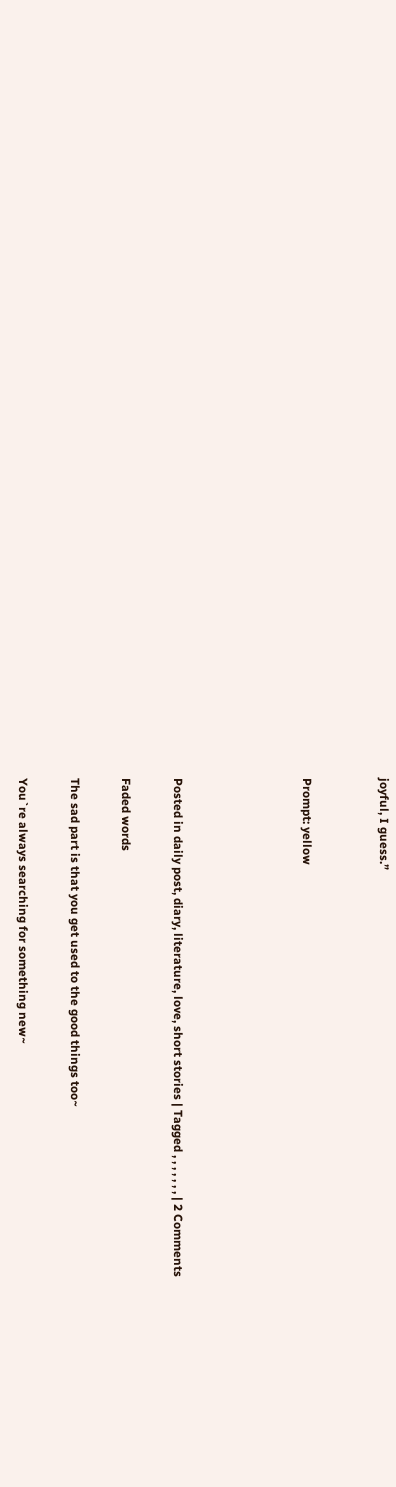joyful, I guess.”


Prompt: yellow




Posted in daily post, diary, literature, love, short stories | Tagged , , , , , , , | 2 Comments

Faded words

The sad part is that you get used to the good things too~

You`re always searching for something new~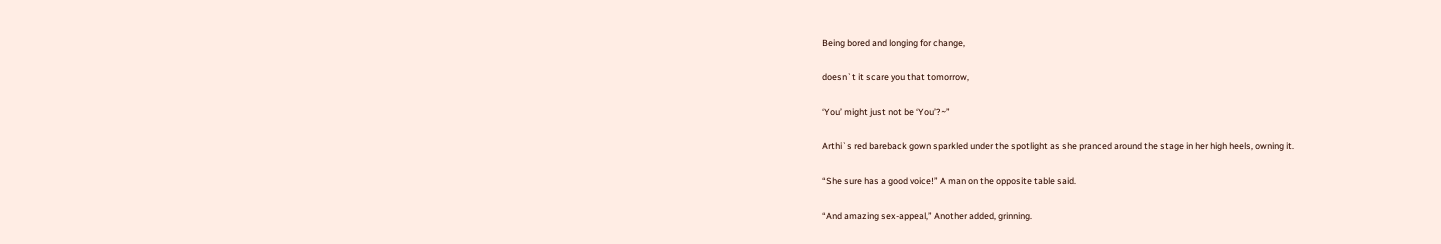Being bored and longing for change,

doesn`t it scare you that tomorrow,

‘You’ might just not be ‘You’?~”

Arthi`s red bareback gown sparkled under the spotlight as she pranced around the stage in her high heels, owning it.

“She sure has a good voice!” A man on the opposite table said.

“And amazing sex-appeal,” Another added, grinning.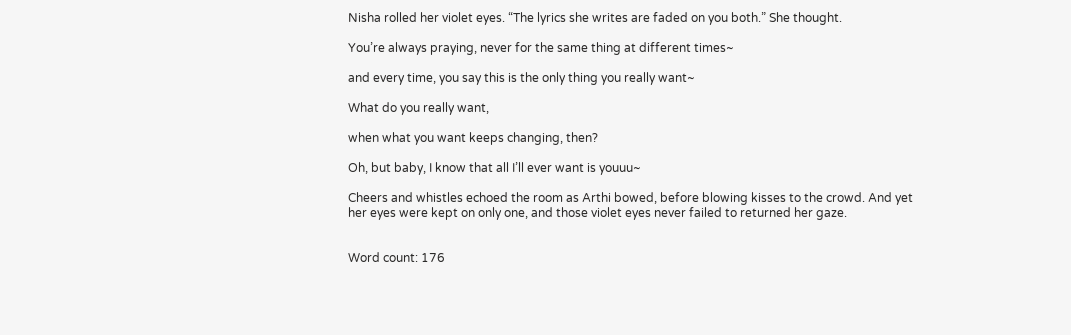Nisha rolled her violet eyes. “The lyrics she writes are faded on you both.” She thought.

You’re always praying, never for the same thing at different times~

and every time, you say this is the only thing you really want~

What do you really want,

when what you want keeps changing, then?

Oh, but baby, I know that all I’ll ever want is youuu~

Cheers and whistles echoed the room as Arthi bowed, before blowing kisses to the crowd. And yet her eyes were kept on only one, and those violet eyes never failed to returned her gaze.


Word count: 176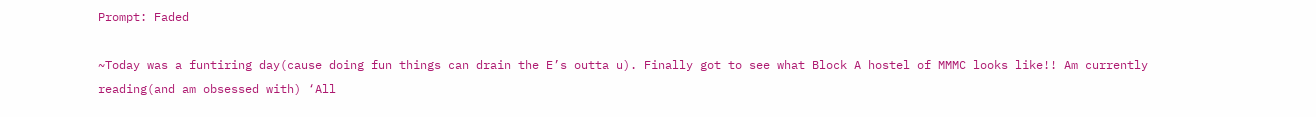Prompt: Faded

~Today was a funtiring day(cause doing fun things can drain the E’s outta u). Finally got to see what Block A hostel of MMMC looks like!! Am currently reading(and am obsessed with) ‘All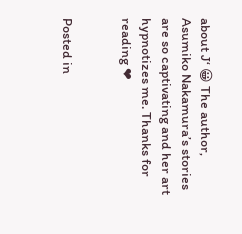about J‘ 😀 The author, Asumiko Nakamura’s stories are so captivating and her art hypnotizes me. Thanks for reading ❤


Posted in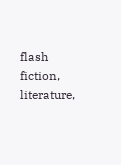flash fiction, literature,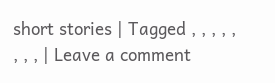short stories | Tagged , , , , , , , , | Leave a comment